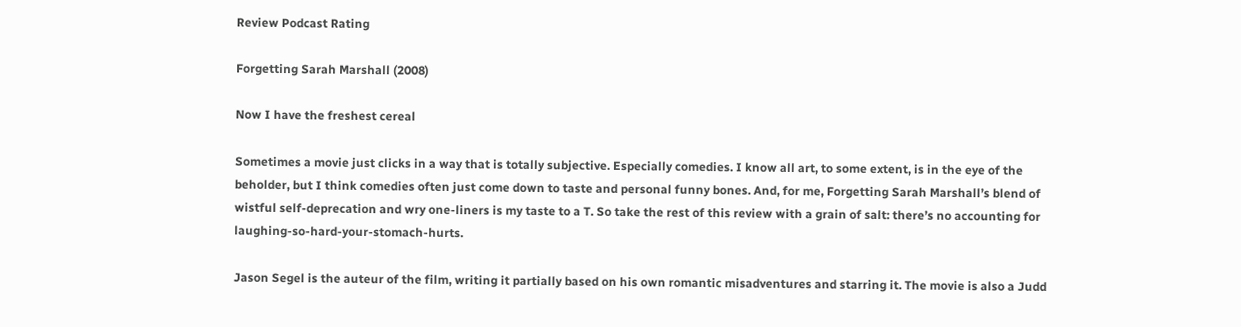Review Podcast Rating

Forgetting Sarah Marshall (2008)

Now I have the freshest cereal

Sometimes a movie just clicks in a way that is totally subjective. Especially comedies. I know all art, to some extent, is in the eye of the beholder, but I think comedies often just come down to taste and personal funny bones. And, for me, Forgetting Sarah Marshall’s blend of wistful self-deprecation and wry one-liners is my taste to a T. So take the rest of this review with a grain of salt: there’s no accounting for laughing-so-hard-your-stomach-hurts.

Jason Segel is the auteur of the film, writing it partially based on his own romantic misadventures and starring it. The movie is also a Judd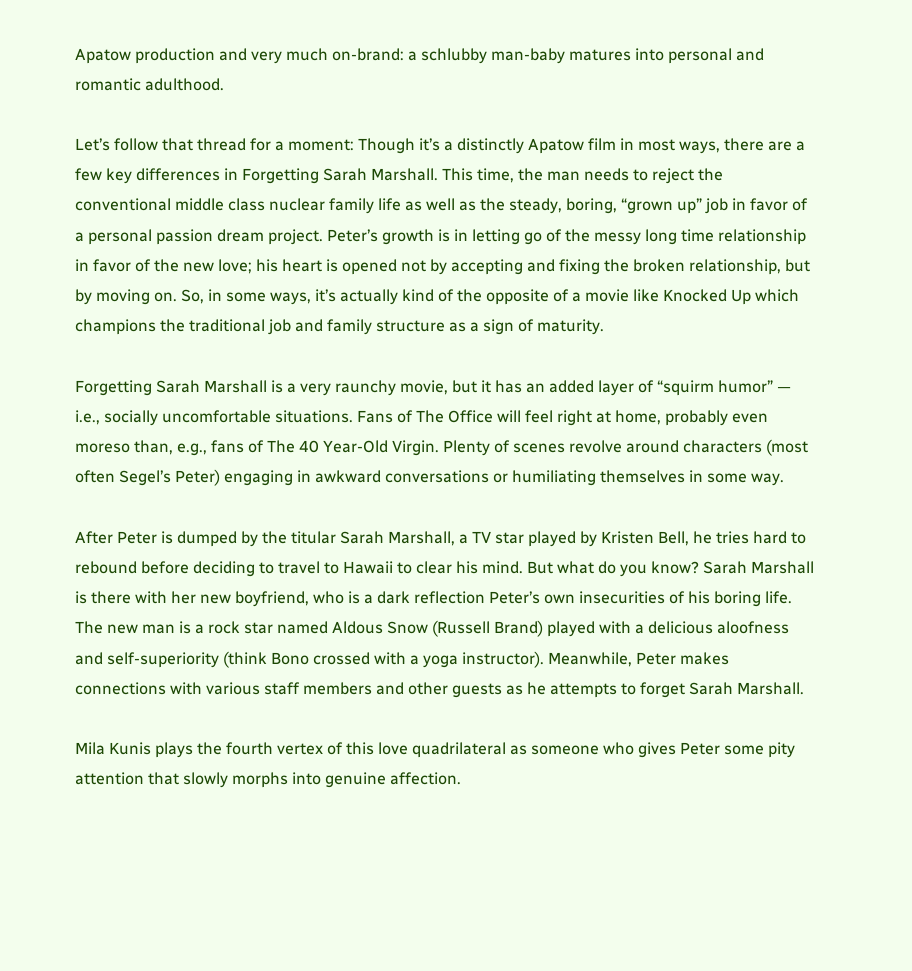Apatow production and very much on-brand: a schlubby man-baby matures into personal and romantic adulthood.

Let’s follow that thread for a moment: Though it’s a distinctly Apatow film in most ways, there are a few key differences in Forgetting Sarah Marshall. This time, the man needs to reject the conventional middle class nuclear family life as well as the steady, boring, “grown up” job in favor of a personal passion dream project. Peter’s growth is in letting go of the messy long time relationship in favor of the new love; his heart is opened not by accepting and fixing the broken relationship, but by moving on. So, in some ways, it’s actually kind of the opposite of a movie like Knocked Up which champions the traditional job and family structure as a sign of maturity.

Forgetting Sarah Marshall is a very raunchy movie, but it has an added layer of “squirm humor” — i.e., socially uncomfortable situations. Fans of The Office will feel right at home, probably even moreso than, e.g., fans of The 40 Year-Old Virgin. Plenty of scenes revolve around characters (most often Segel’s Peter) engaging in awkward conversations or humiliating themselves in some way.

After Peter is dumped by the titular Sarah Marshall, a TV star played by Kristen Bell, he tries hard to rebound before deciding to travel to Hawaii to clear his mind. But what do you know? Sarah Marshall is there with her new boyfriend, who is a dark reflection Peter’s own insecurities of his boring life. The new man is a rock star named Aldous Snow (Russell Brand) played with a delicious aloofness and self-superiority (think Bono crossed with a yoga instructor). Meanwhile, Peter makes connections with various staff members and other guests as he attempts to forget Sarah Marshall.

Mila Kunis plays the fourth vertex of this love quadrilateral as someone who gives Peter some pity attention that slowly morphs into genuine affection.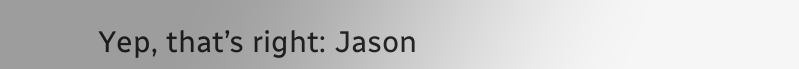Yep, that’s right: Jason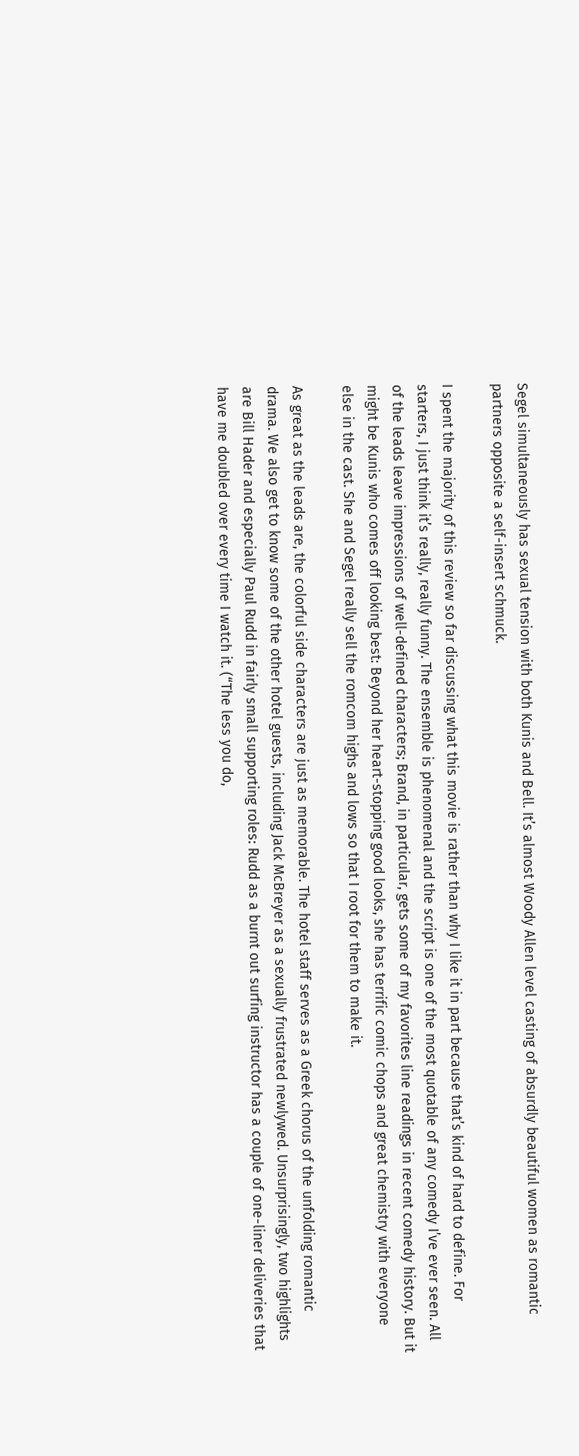Segel simultaneously has sexual tension with both Kunis and Bell. It’s almost Woody Allen level casting of absurdly beautiful women as romantic partners opposite a self-insert schmuck.

I spent the majority of this review so far discussing what this movie is rather than why I like it in part because that’s kind of hard to define. For starters, I just think it’s really, really funny. The ensemble is phenomenal and the script is one of the most quotable of any comedy I’ve ever seen. All of the leads leave impressions of well-defined characters; Brand, in particular, gets some of my favorites line readings in recent comedy history. But it might be Kunis who comes off looking best: Beyond her heart-stopping good looks, she has terrific comic chops and great chemistry with everyone else in the cast. She and Segel really sell the romcom highs and lows so that I root for them to make it.

As great as the leads are, the colorful side characters are just as memorable. The hotel staff serves as a Greek chorus of the unfolding romantic drama. We also get to know some of the other hotel guests, including Jack McBreyer as a sexually frustrated newlywed. Unsurprisingly, two highlights are Bill Hader and especially Paul Rudd in fairly small supporting roles: Rudd as a burnt out surfing instructor has a couple of one-liner deliveries that have me doubled over every time I watch it. (“The less you do,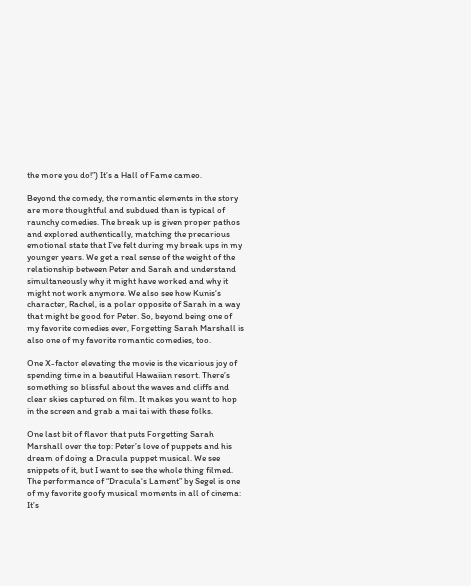the more you do!”) It’s a Hall of Fame cameo.

Beyond the comedy, the romantic elements in the story are more thoughtful and subdued than is typical of raunchy comedies. The break up is given proper pathos and explored authentically, matching the precarious emotional state that I’ve felt during my break ups in my younger years. We get a real sense of the weight of the relationship between Peter and Sarah and understand simultaneously why it might have worked and why it might not work anymore. We also see how Kunis‘s character, Rachel, is a polar opposite of Sarah in a way that might be good for Peter. So, beyond being one of my favorite comedies ever, Forgetting Sarah Marshall is also one of my favorite romantic comedies, too.

One X-factor elevating the movie is the vicarious joy of spending time in a beautiful Hawaiian resort. There’s something so blissful about the waves and cliffs and clear skies captured on film. It makes you want to hop in the screen and grab a mai tai with these folks.

One last bit of flavor that puts Forgetting Sarah Marshall over the top: Peter’s love of puppets and his dream of doing a Dracula puppet musical. We see snippets of it, but I want to see the whole thing filmed. The performance of “Dracula‘s Lament” by Segel is one of my favorite goofy musical moments in all of cinema: It’s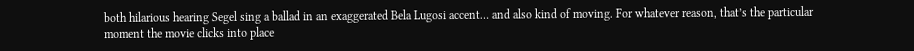both hilarious hearing Segel sing a ballad in an exaggerated Bela Lugosi accent… and also kind of moving. For whatever reason, that’s the particular moment the movie clicks into place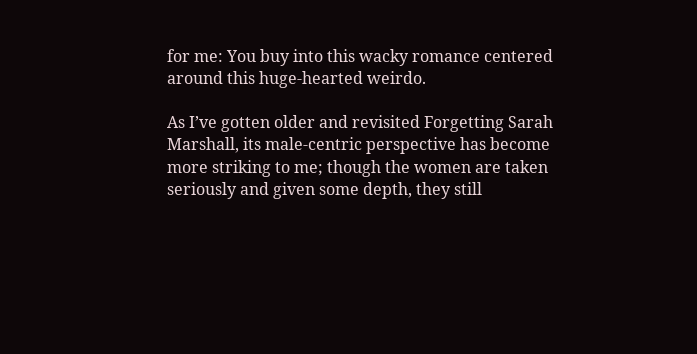for me: You buy into this wacky romance centered around this huge-hearted weirdo.

As I’ve gotten older and revisited Forgetting Sarah Marshall, its male-centric perspective has become more striking to me; though the women are taken seriously and given some depth, they still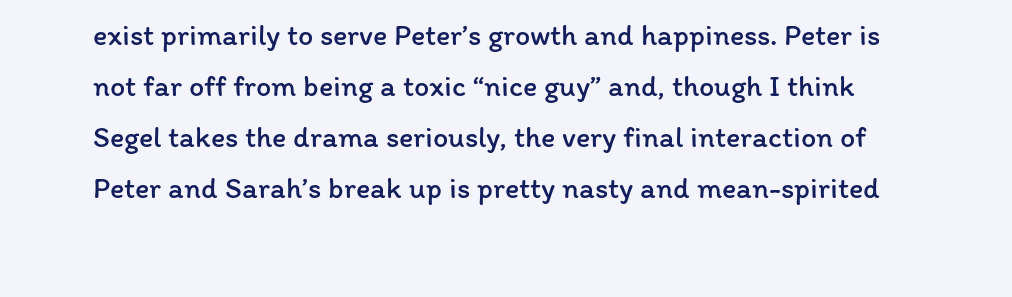exist primarily to serve Peter’s growth and happiness. Peter is not far off from being a toxic “nice guy” and, though I think Segel takes the drama seriously, the very final interaction of Peter and Sarah’s break up is pretty nasty and mean-spirited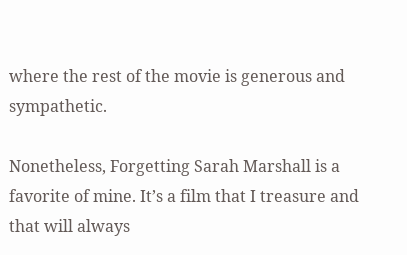where the rest of the movie is generous and sympathetic.

Nonetheless, Forgetting Sarah Marshall is a favorite of mine. It’s a film that I treasure and that will always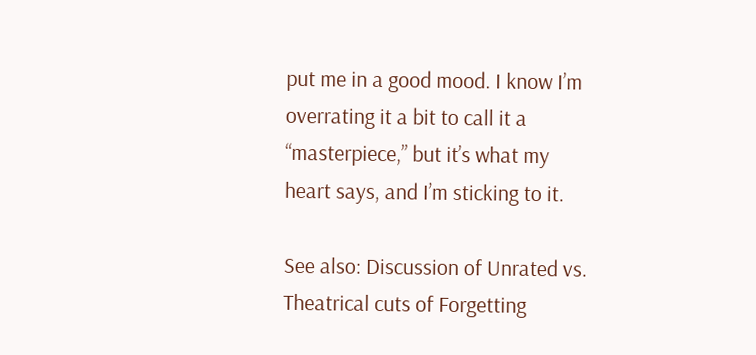put me in a good mood. I know I’m overrating it a bit to call it a “masterpiece,” but it’s what my heart says, and I’m sticking to it.

See also: Discussion of Unrated vs. Theatrical cuts of Forgetting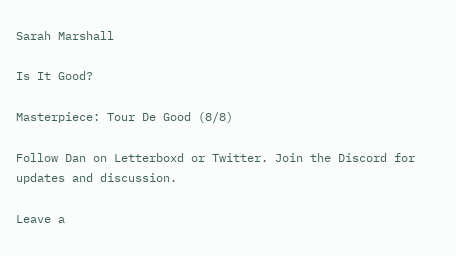Sarah Marshall

Is It Good?

Masterpiece: Tour De Good (8/8)

Follow Dan on Letterboxd or Twitter. Join the Discord for updates and discussion.

Leave a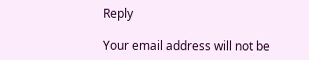Reply

Your email address will not be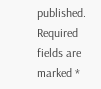published. Required fields are marked *